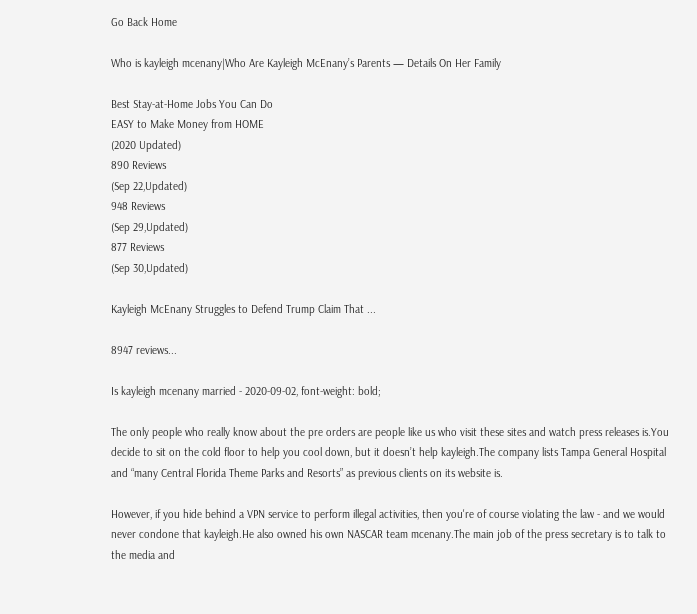Go Back Home

Who is kayleigh mcenany|Who Are Kayleigh McEnany’s Parents — Details On Her Family

Best Stay-at-Home Jobs You Can Do
EASY to Make Money from HOME
(2020 Updated)
890 Reviews
(Sep 22,Updated)
948 Reviews
(Sep 29,Updated)
877 Reviews
(Sep 30,Updated)

Kayleigh McEnany Struggles to Defend Trump Claim That ...

8947 reviews...

Is kayleigh mcenany married - 2020-09-02, font-weight: bold;

The only people who really know about the pre orders are people like us who visit these sites and watch press releases is.You decide to sit on the cold floor to help you cool down, but it doesn’t help kayleigh.The company lists Tampa General Hospital and “many Central Florida Theme Parks and Resorts” as previous clients on its website is.

However, if you hide behind a VPN service to perform illegal activities, then you're of course violating the law - and we would never condone that kayleigh.He also owned his own NASCAR team mcenany.The main job of the press secretary is to talk to the media and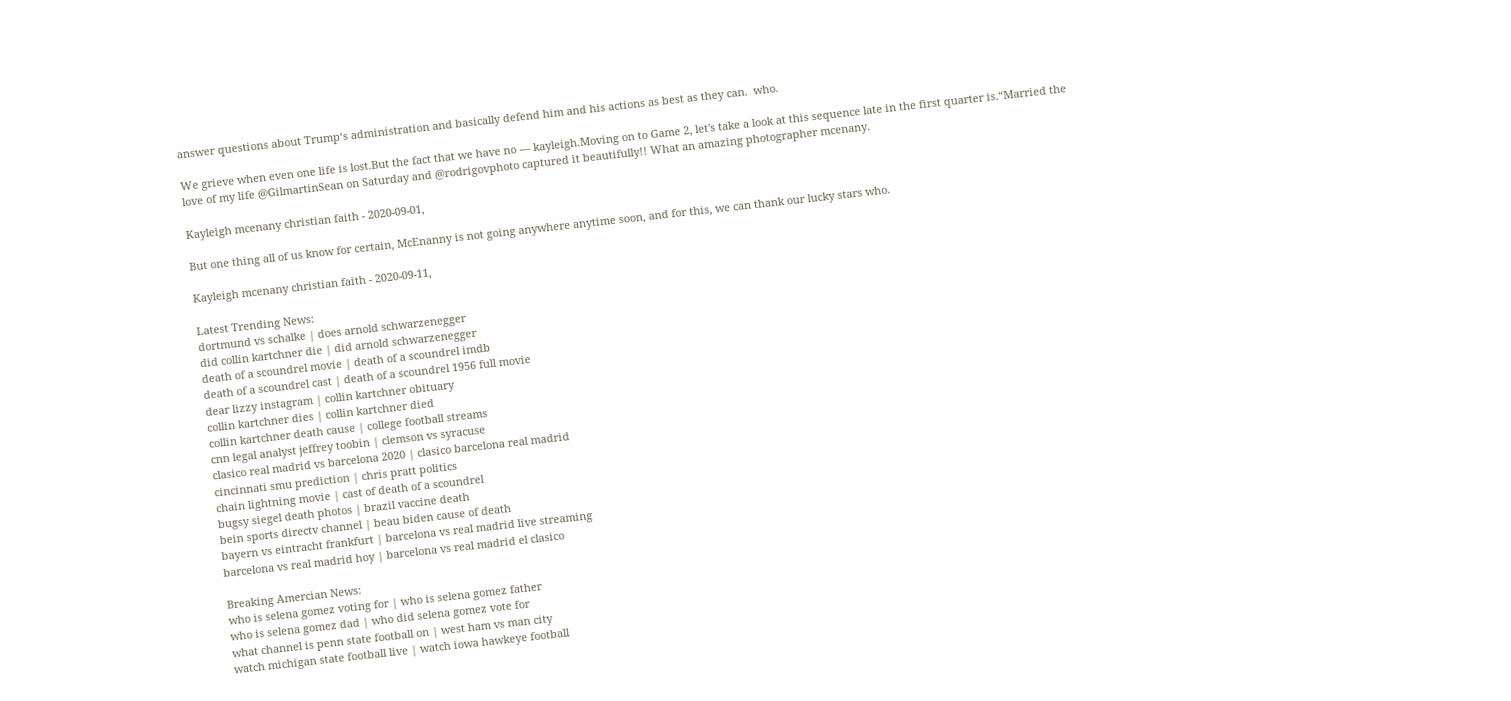answer questions about Trump‘s administration and basically defend him and his actions as best as they can.  who.

We grieve when even one life is lost.But the fact that we have no — kayleigh.Moving on to Game 2, let's take a look at this sequence late in the first quarter is.“Married the love of my life @GilmartinSean on Saturday and @rodrigovphoto captured it beautifully!! What an amazing photographer mcenany.

Kayleigh mcenany christian faith - 2020-09-01,

But one thing all of us know for certain, McEnanny is not going anywhere anytime soon, and for this, we can thank our lucky stars who.

Kayleigh mcenany christian faith - 2020-09-11,

Latest Trending News:
dortmund vs schalke | does arnold schwarzenegger
did collin kartchner die | did arnold schwarzenegger
death of a scoundrel movie | death of a scoundrel imdb
death of a scoundrel cast | death of a scoundrel 1956 full movie
dear lizzy instagram | collin kartchner obituary
collin kartchner dies | collin kartchner died
collin kartchner death cause | college football streams
cnn legal analyst jeffrey toobin | clemson vs syracuse
clasico real madrid vs barcelona 2020 | clasico barcelona real madrid
cincinnati smu prediction | chris pratt politics
chain lightning movie | cast of death of a scoundrel
bugsy siegel death photos | brazil vaccine death
bein sports directv channel | beau biden cause of death
bayern vs eintracht frankfurt | barcelona vs real madrid live streaming
barcelona vs real madrid hoy | barcelona vs real madrid el clasico

Breaking Amercian News:
who is selena gomez voting for | who is selena gomez father
who is selena gomez dad | who did selena gomez vote for
what channel is penn state football on | west ham vs man city
watch michigan state football live | watch iowa hawkeye football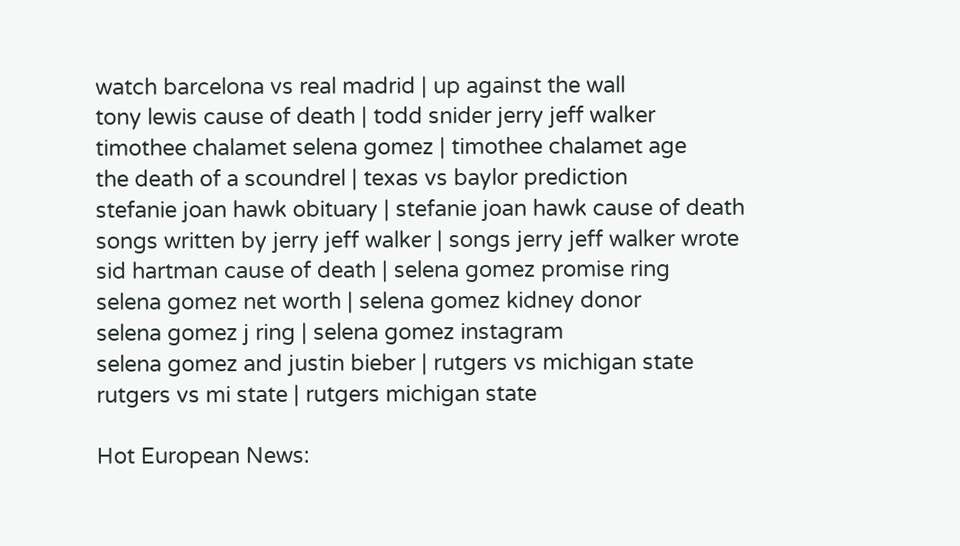watch barcelona vs real madrid | up against the wall
tony lewis cause of death | todd snider jerry jeff walker
timothee chalamet selena gomez | timothee chalamet age
the death of a scoundrel | texas vs baylor prediction
stefanie joan hawk obituary | stefanie joan hawk cause of death
songs written by jerry jeff walker | songs jerry jeff walker wrote
sid hartman cause of death | selena gomez promise ring
selena gomez net worth | selena gomez kidney donor
selena gomez j ring | selena gomez instagram
selena gomez and justin bieber | rutgers vs michigan state
rutgers vs mi state | rutgers michigan state

Hot European News: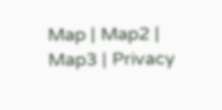Map | Map2 | Map3 | Privacy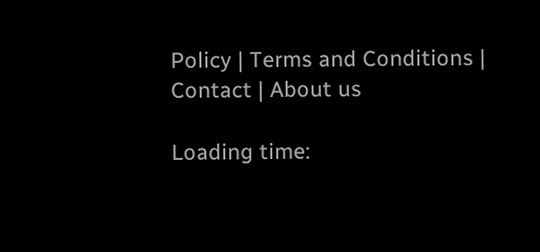Policy | Terms and Conditions | Contact | About us

Loading time: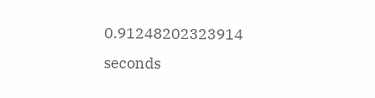0.91248202323914 seconds